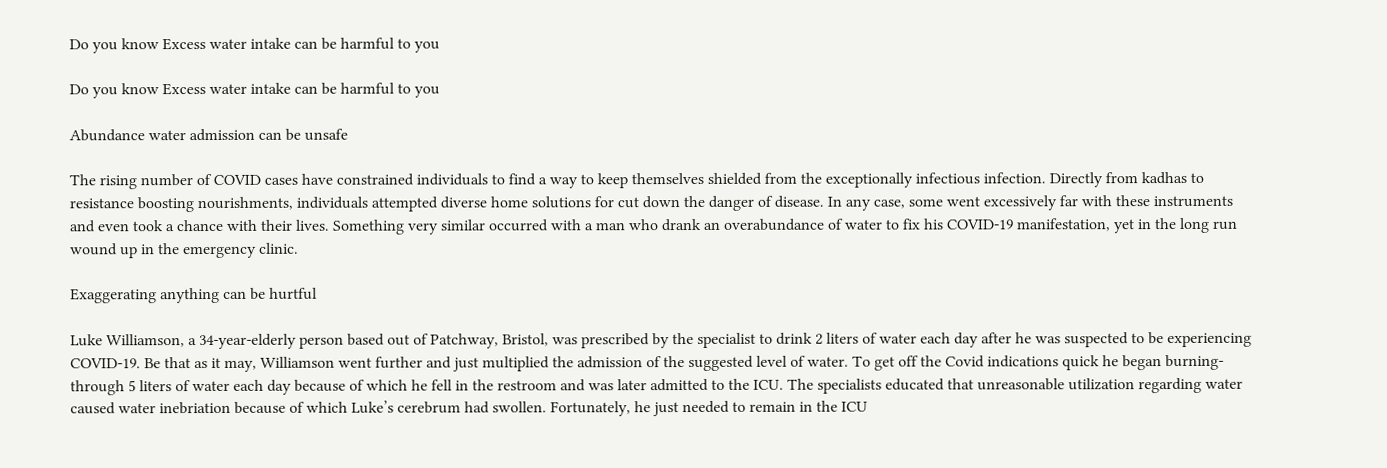Do you know Excess water intake can be harmful to you

Do you know Excess water intake can be harmful to you

Abundance water admission can be unsafe

The rising number of COVID cases have constrained individuals to find a way to keep themselves shielded from the exceptionally infectious infection. Directly from kadhas to resistance boosting nourishments, individuals attempted diverse home solutions for cut down the danger of disease. In any case, some went excessively far with these instruments and even took a chance with their lives. Something very similar occurred with a man who drank an overabundance of water to fix his COVID-19 manifestation, yet in the long run wound up in the emergency clinic.

Exaggerating anything can be hurtful

Luke Williamson, a 34-year-elderly person based out of Patchway, Bristol, was prescribed by the specialist to drink 2 liters of water each day after he was suspected to be experiencing COVID-19. Be that as it may, Williamson went further and just multiplied the admission of the suggested level of water. To get off the Covid indications quick he began burning-through 5 liters of water each day because of which he fell in the restroom and was later admitted to the ICU. The specialists educated that unreasonable utilization regarding water caused water inebriation because of which Luke’s cerebrum had swollen. Fortunately, he just needed to remain in the ICU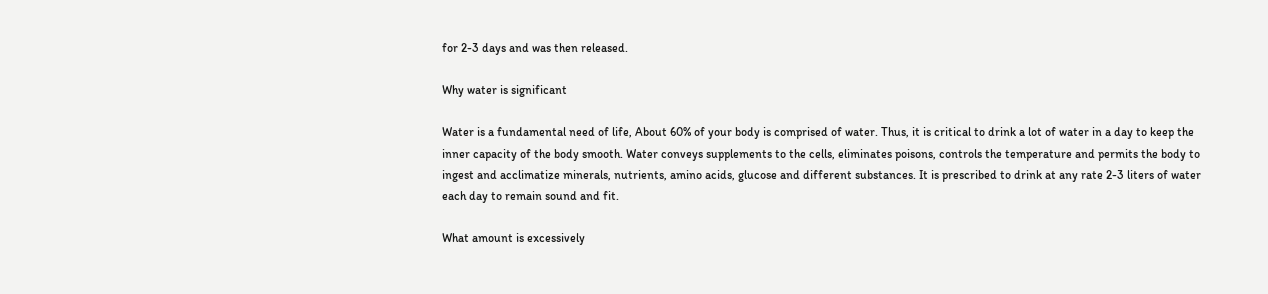for 2-3 days and was then released.

Why water is significant

Water is a fundamental need of life, About 60% of your body is comprised of water. Thus, it is critical to drink a lot of water in a day to keep the inner capacity of the body smooth. Water conveys supplements to the cells, eliminates poisons, controls the temperature and permits the body to ingest and acclimatize minerals, nutrients, amino acids, glucose and different substances. It is prescribed to drink at any rate 2-3 liters of water each day to remain sound and fit.

What amount is excessively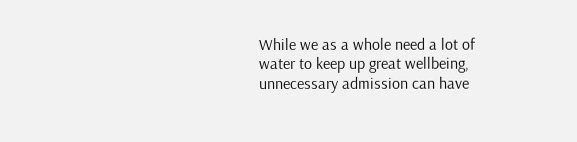While we as a whole need a lot of water to keep up great wellbeing, unnecessary admission can have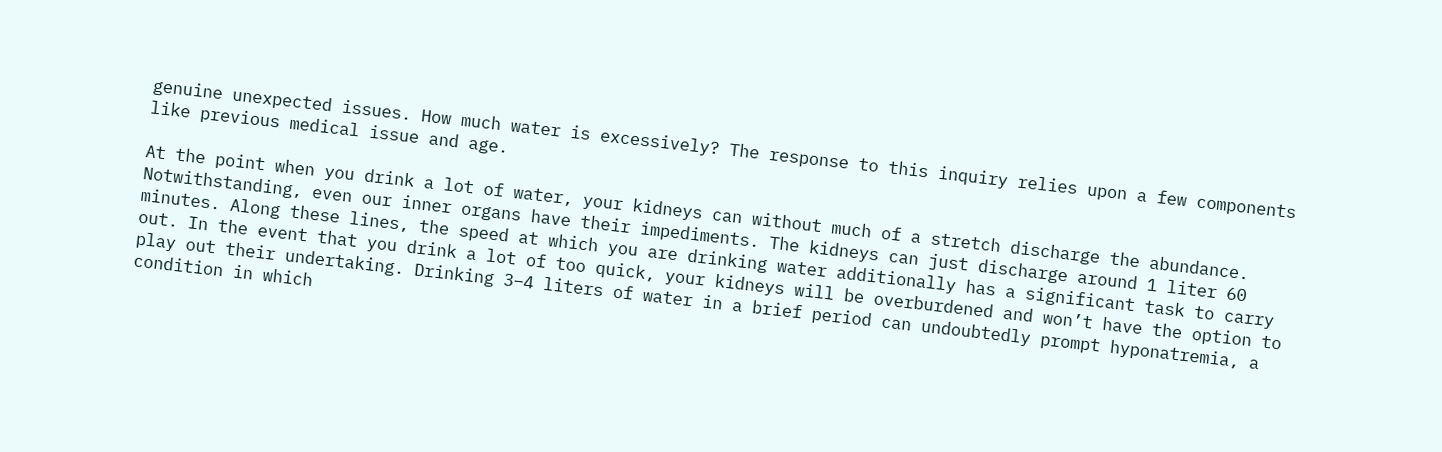genuine unexpected issues. How much water is excessively? The response to this inquiry relies upon a few components like previous medical issue and age.

At the point when you drink a lot of water, your kidneys can without much of a stretch discharge the abundance. Notwithstanding, even our inner organs have their impediments. The kidneys can just discharge around 1 liter 60 minutes. Along these lines, the speed at which you are drinking water additionally has a significant task to carry out. In the event that you drink a lot of too quick, your kidneys will be overburdened and won’t have the option to play out their undertaking. Drinking 3–4 liters of water in a brief period can undoubtedly prompt hyponatremia, a condition in which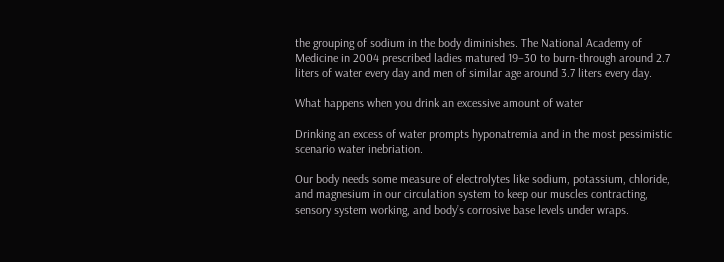the grouping of sodium in the body diminishes. The National Academy of Medicine in 2004 prescribed ladies matured 19–30 to burn-through around 2.7 liters of water every day and men of similar age around 3.7 liters every day.

What happens when you drink an excessive amount of water

Drinking an excess of water prompts hyponatremia and in the most pessimistic scenario water inebriation.

Our body needs some measure of electrolytes like sodium, potassium, chloride, and magnesium in our circulation system to keep our muscles contracting, sensory system working, and body’s corrosive base levels under wraps.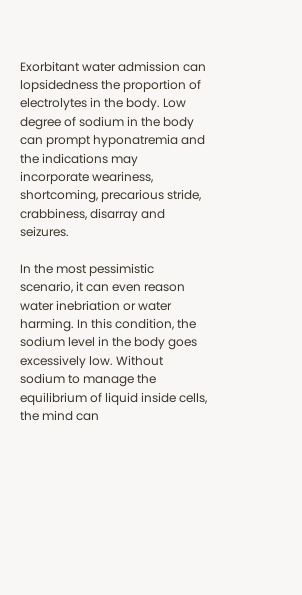Exorbitant water admission can lopsidedness the proportion of electrolytes in the body. Low degree of sodium in the body can prompt hyponatremia and the indications may incorporate weariness, shortcoming, precarious stride, crabbiness, disarray and seizures.

In the most pessimistic scenario, it can even reason water inebriation or water harming. In this condition, the sodium level in the body goes excessively low. Without sodium to manage the equilibrium of liquid inside cells, the mind can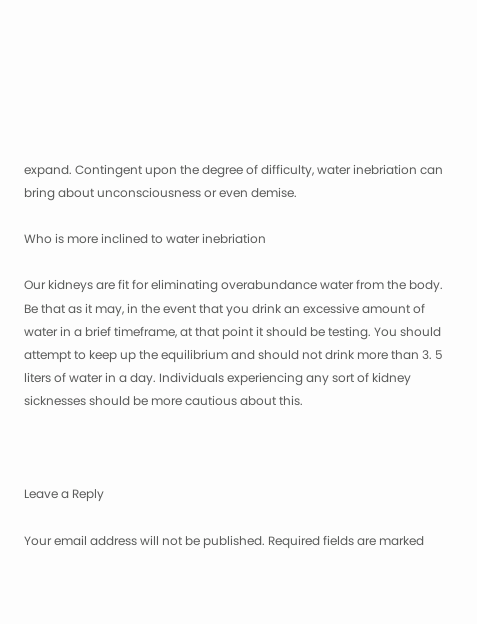expand. Contingent upon the degree of difficulty, water inebriation can bring about unconsciousness or even demise.

Who is more inclined to water inebriation

Our kidneys are fit for eliminating overabundance water from the body. Be that as it may, in the event that you drink an excessive amount of water in a brief timeframe, at that point it should be testing. You should attempt to keep up the equilibrium and should not drink more than 3. 5 liters of water in a day. Individuals experiencing any sort of kidney sicknesses should be more cautious about this.



Leave a Reply

Your email address will not be published. Required fields are marked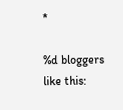*

%d bloggers like this: